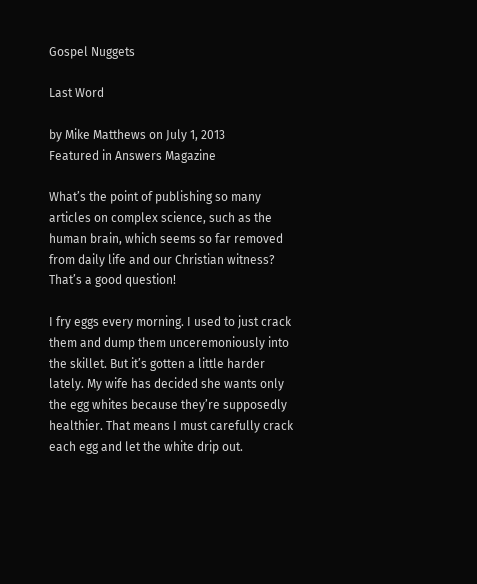Gospel Nuggets

Last Word

by Mike Matthews on July 1, 2013
Featured in Answers Magazine

What’s the point of publishing so many articles on complex science, such as the human brain, which seems so far removed from daily life and our Christian witness? That’s a good question!

I fry eggs every morning. I used to just crack them and dump them unceremoniously into the skillet. But it’s gotten a little harder lately. My wife has decided she wants only the egg whites because they’re supposedly healthier. That means I must carefully crack each egg and let the white drip out.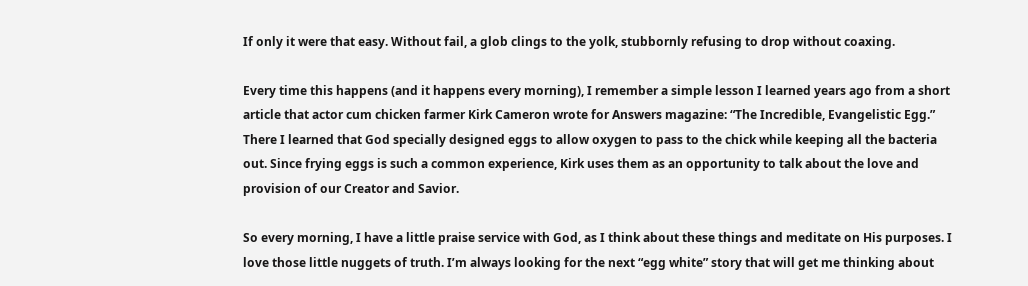If only it were that easy. Without fail, a glob clings to the yolk, stubbornly refusing to drop without coaxing.

Every time this happens (and it happens every morning), I remember a simple lesson I learned years ago from a short article that actor cum chicken farmer Kirk Cameron wrote for Answers magazine: “The Incredible, Evangelistic Egg.” There I learned that God specially designed eggs to allow oxygen to pass to the chick while keeping all the bacteria out. Since frying eggs is such a common experience, Kirk uses them as an opportunity to talk about the love and provision of our Creator and Savior.

So every morning, I have a little praise service with God, as I think about these things and meditate on His purposes. I love those little nuggets of truth. I’m always looking for the next “egg white” story that will get me thinking about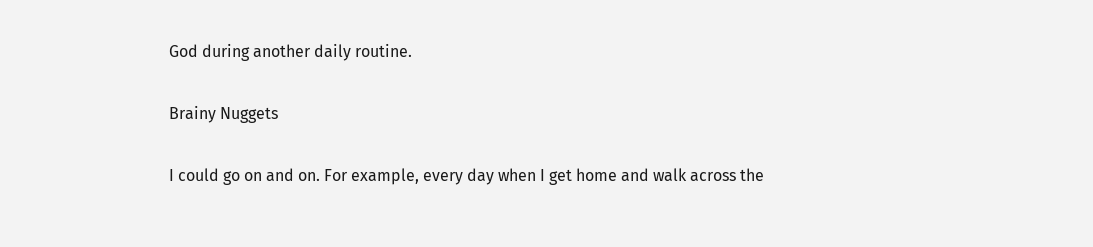God during another daily routine.

Brainy Nuggets

I could go on and on. For example, every day when I get home and walk across the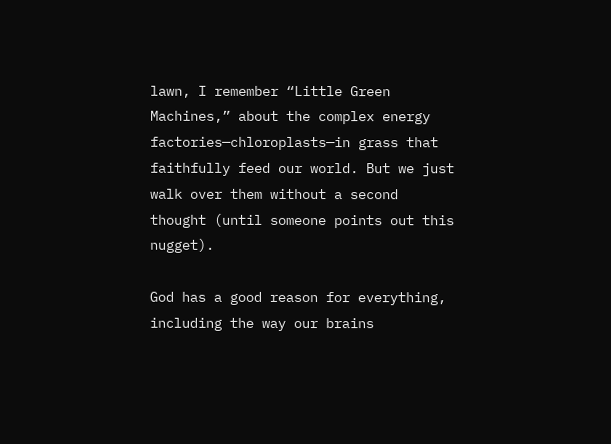lawn, I remember “Little Green Machines,” about the complex energy factories—chloroplasts—in grass that faithfully feed our world. But we just walk over them without a second thought (until someone points out this nugget).

God has a good reason for everything, including the way our brains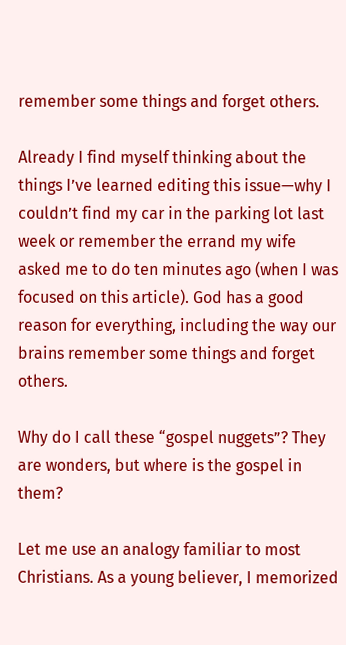remember some things and forget others.

Already I find myself thinking about the things I’ve learned editing this issue—why I couldn’t find my car in the parking lot last week or remember the errand my wife asked me to do ten minutes ago (when I was focused on this article). God has a good reason for everything, including the way our brains remember some things and forget others.

Why do I call these “gospel nuggets”? They are wonders, but where is the gospel in them?

Let me use an analogy familiar to most Christians. As a young believer, I memorized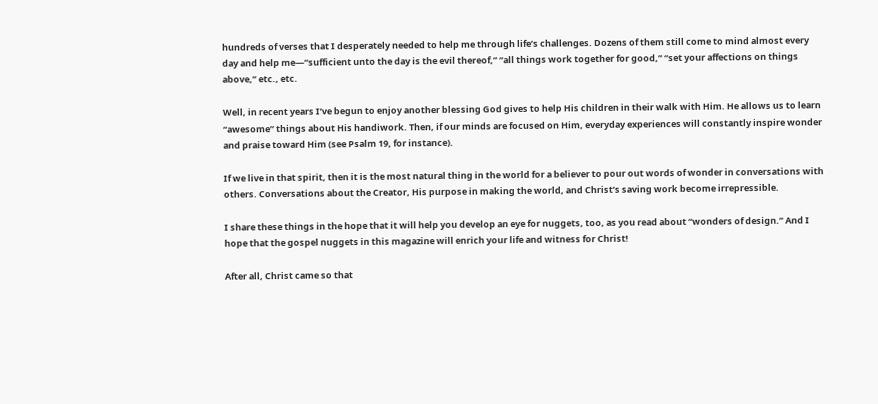hundreds of verses that I desperately needed to help me through life’s challenges. Dozens of them still come to mind almost every day and help me—“sufficient unto the day is the evil thereof,” “all things work together for good,” “set your affections on things above,” etc., etc.

Well, in recent years I’ve begun to enjoy another blessing God gives to help His children in their walk with Him. He allows us to learn “awesome” things about His handiwork. Then, if our minds are focused on Him, everyday experiences will constantly inspire wonder and praise toward Him (see Psalm 19, for instance).

If we live in that spirit, then it is the most natural thing in the world for a believer to pour out words of wonder in conversations with others. Conversations about the Creator, His purpose in making the world, and Christ’s saving work become irrepressible.

I share these things in the hope that it will help you develop an eye for nuggets, too, as you read about “wonders of design.” And I hope that the gospel nuggets in this magazine will enrich your life and witness for Christ!

After all, Christ came so that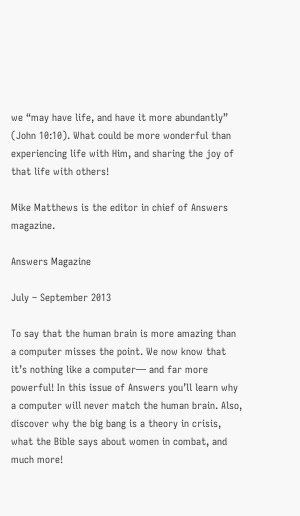we “may have life, and have it more abundantly” (John 10:10). What could be more wonderful than experiencing life with Him, and sharing the joy of that life with others!

Mike Matthews is the editor in chief of Answers magazine.

Answers Magazine

July – September 2013

To say that the human brain is more amazing than a computer misses the point. We now know that it’s nothing like a computer— and far more powerful! In this issue of Answers you’ll learn why a computer will never match the human brain. Also, discover why the big bang is a theory in crisis, what the Bible says about women in combat, and much more!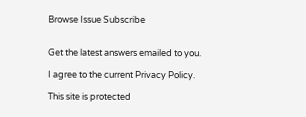Browse Issue Subscribe


Get the latest answers emailed to you.

I agree to the current Privacy Policy.

This site is protected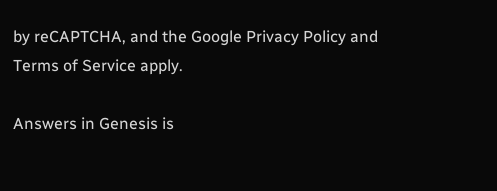by reCAPTCHA, and the Google Privacy Policy and Terms of Service apply.

Answers in Genesis is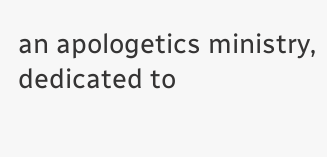an apologetics ministry, dedicated to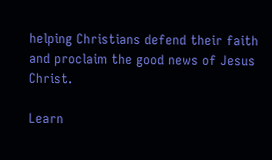helping Christians defend their faith and proclaim the good news of Jesus Christ.

Learn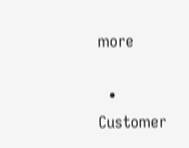more

  • Customer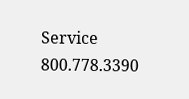Service 800.778.3390